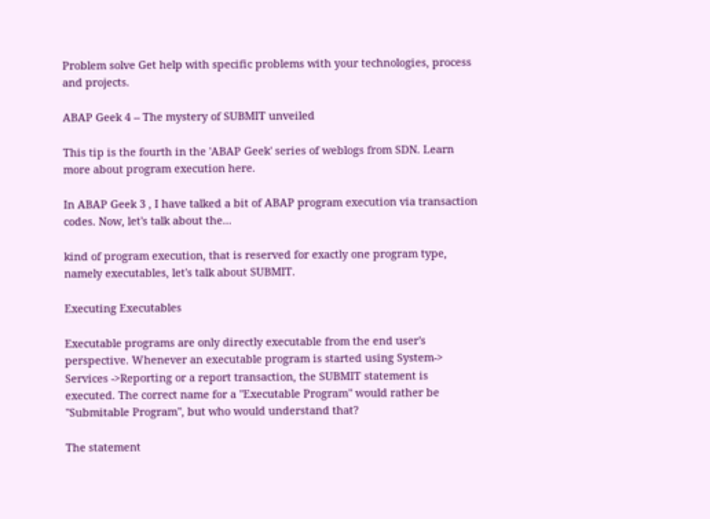Problem solve Get help with specific problems with your technologies, process and projects.

ABAP Geek 4 -- The mystery of SUBMIT unveiled

This tip is the fourth in the 'ABAP Geek' series of weblogs from SDN. Learn more about program execution here.

In ABAP Geek 3 , I have talked a bit of ABAP program execution via transaction codes. Now, let's talk about the...

kind of program execution, that is reserved for exactly one program type, namely executables, let's talk about SUBMIT.

Executing Executables

Executable programs are only directly executable from the end user's perspective. Whenever an executable program is started using System-> Services ->Reporting or a report transaction, the SUBMIT statement is executed. The correct name for a "Executable Program" would rather be "Submitable Program", but who would understand that?

The statement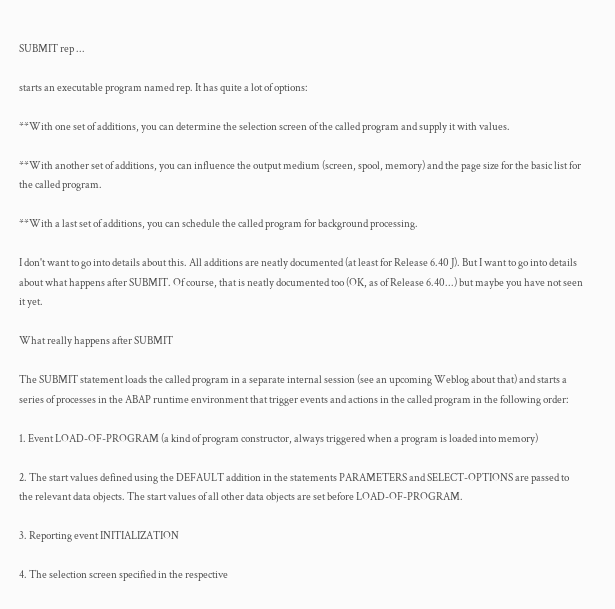SUBMIT rep ...

starts an executable program named rep. It has quite a lot of options:

**With one set of additions, you can determine the selection screen of the called program and supply it with values.

**With another set of additions, you can influence the output medium (screen, spool, memory) and the page size for the basic list for the called program.

**With a last set of additions, you can schedule the called program for background processing.

I don't want to go into details about this. All additions are neatly documented (at least for Release 6.40 J). But I want to go into details about what happens after SUBMIT. Of course, that is neatly documented too (OK, as of Release 6.40...) but maybe you have not seen it yet.

What really happens after SUBMIT

The SUBMIT statement loads the called program in a separate internal session (see an upcoming Weblog about that) and starts a series of processes in the ABAP runtime environment that trigger events and actions in the called program in the following order:

1. Event LOAD-OF-PROGRAM (a kind of program constructor, always triggered when a program is loaded into memory)

2. The start values defined using the DEFAULT addition in the statements PARAMETERS and SELECT-OPTIONS are passed to the relevant data objects. The start values of all other data objects are set before LOAD-OF-PROGRAM.

3. Reporting event INITIALIZATION

4. The selection screen specified in the respective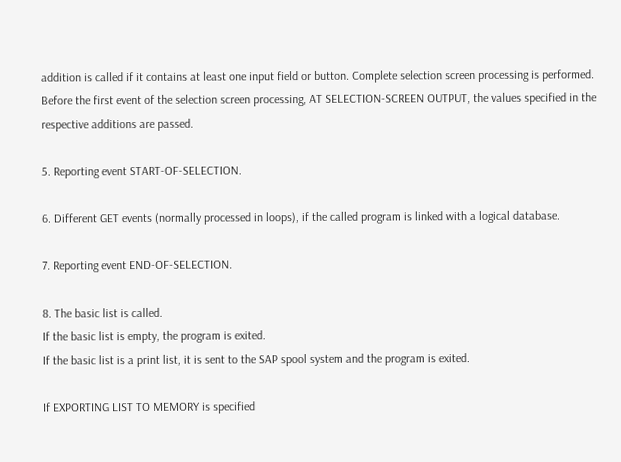addition is called if it contains at least one input field or button. Complete selection screen processing is performed. Before the first event of the selection screen processing, AT SELECTION-SCREEN OUTPUT, the values specified in the respective additions are passed.

5. Reporting event START-OF-SELECTION.

6. Different GET events (normally processed in loops), if the called program is linked with a logical database.

7. Reporting event END-OF-SELECTION.

8. The basic list is called.
If the basic list is empty, the program is exited.
If the basic list is a print list, it is sent to the SAP spool system and the program is exited.

If EXPORTING LIST TO MEMORY is specified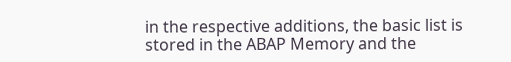in the respective additions, the basic list is stored in the ABAP Memory and the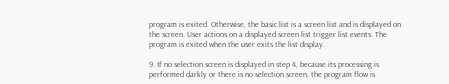program is exited. Otherwise, the basic list is a screen list and is displayed on the screen. User actions on a displayed screen list trigger list events. The program is exited when the user exits the list display.

9. If no selection screen is displayed in step 4, because its processing is performed darkly or there is no selection screen, the program flow is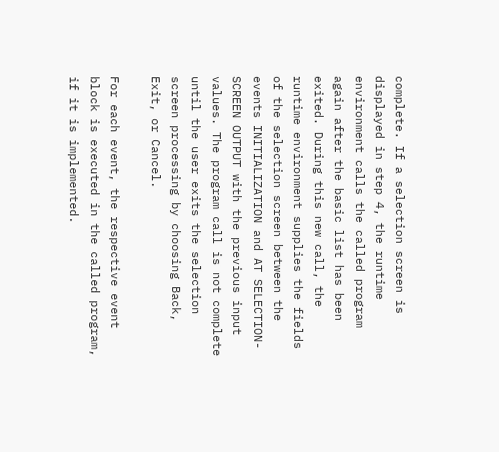complete. If a selection screen is displayed in step 4, the runtime environment calls the called program again after the basic list has been exited. During this new call, the runtime environment supplies the fields of the selection screen between the events INITIALIZATION and AT SELECTION-SCREEN OUTPUT with the previous input values. The program call is not complete until the user exits the selection screen processing by choosing Back, Exit, or Cancel.

For each event, the respective event block is executed in the called program, if it is implemented.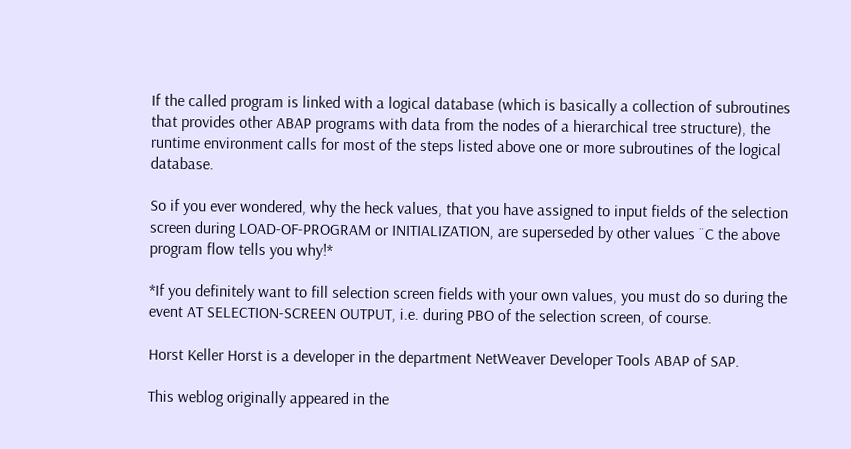If the called program is linked with a logical database (which is basically a collection of subroutines that provides other ABAP programs with data from the nodes of a hierarchical tree structure), the runtime environment calls for most of the steps listed above one or more subroutines of the logical database.

So if you ever wondered, why the heck values, that you have assigned to input fields of the selection screen during LOAD-OF-PROGRAM or INITIALIZATION, are superseded by other values ¨C the above program flow tells you why!*

*If you definitely want to fill selection screen fields with your own values, you must do so during the event AT SELECTION-SCREEN OUTPUT, i.e. during PBO of the selection screen, of course.

Horst Keller Horst is a developer in the department NetWeaver Developer Tools ABAP of SAP.

This weblog originally appeared in the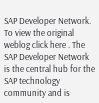SAP Developer Network. To view the original weblog click here . The SAP Developer Network is the central hub for the SAP technology community and is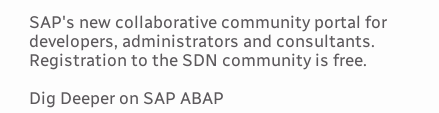SAP's new collaborative community portal for developers, administrators and consultants. Registration to the SDN community is free.

Dig Deeper on SAP ABAP